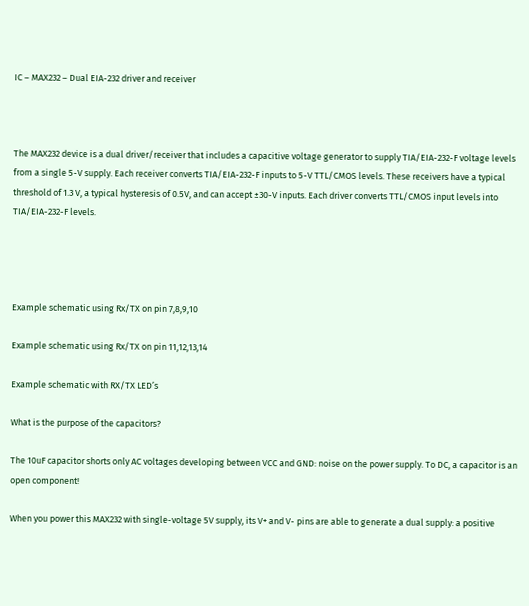IC – MAX232 – Dual EIA-232 driver and receiver



The MAX232 device is a dual driver/receiver that includes a capacitive voltage generator to supply TIA/EIA-232-F voltage levels from a single 5-V supply. Each receiver converts TIA/EIA-232-F inputs to 5-V TTL/CMOS levels. These receivers have a typical threshold of 1.3 V, a typical hysteresis of 0.5V, and can accept ±30-V inputs. Each driver converts TTL/CMOS input levels into TIA/EIA-232-F levels.




Example schematic using Rx/TX on pin 7,8,9,10

Example schematic using Rx/TX on pin 11,12,13,14

Example schematic with RX/TX LED’s

What is the purpose of the capacitors?

The 10uF capacitor shorts only AC voltages developing between VCC and GND: noise on the power supply. To DC, a capacitor is an open component!

When you power this MAX232 with single-voltage 5V supply, its V+ and V- pins are able to generate a dual supply: a positive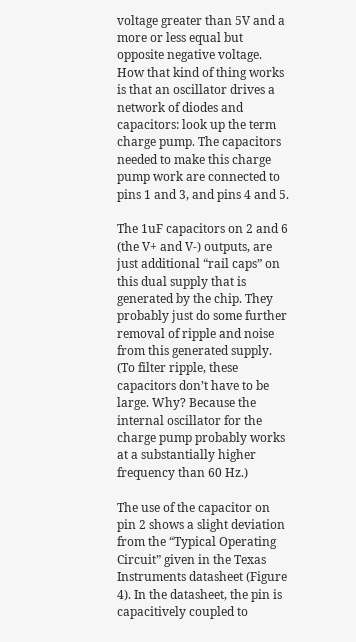voltage greater than 5V and a more or less equal but opposite negative voltage. How that kind of thing works is that an oscillator drives a network of diodes and capacitors: look up the term charge pump. The capacitors needed to make this charge pump work are connected to pins 1 and 3, and pins 4 and 5.

The 1uF capacitors on 2 and 6 (the V+ and V-) outputs, are just additional “rail caps” on this dual supply that is generated by the chip. They probably just do some further removal of ripple and noise from this generated supply. (To filter ripple, these capacitors don’t have to be large. Why? Because the internal oscillator for the charge pump probably works at a substantially higher frequency than 60 Hz.)

The use of the capacitor on pin 2 shows a slight deviation from the “Typical Operating Circuit” given in the Texas Instruments datasheet (Figure 4). In the datasheet, the pin is capacitively coupled to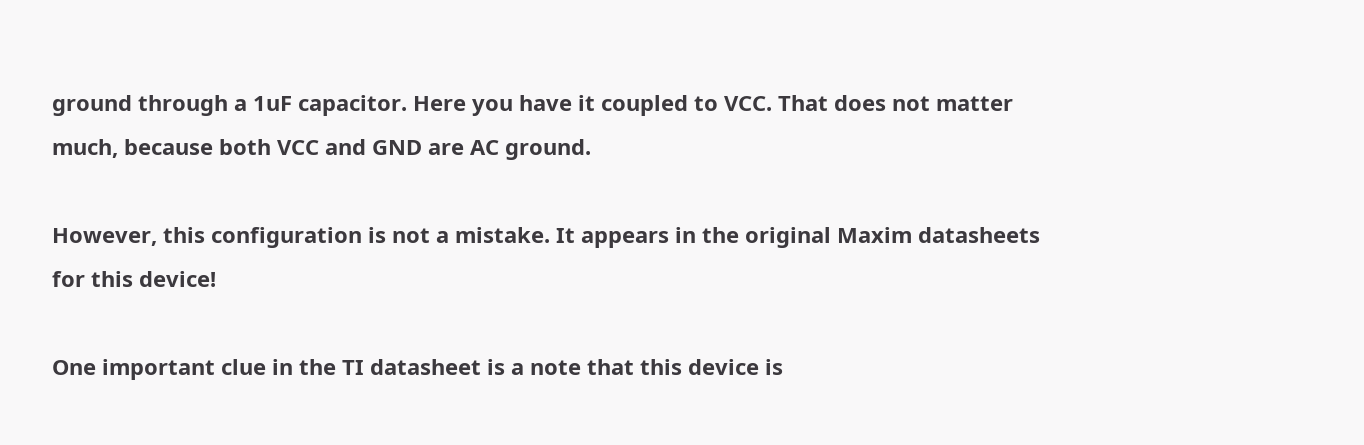ground through a 1uF capacitor. Here you have it coupled to VCC. That does not matter much, because both VCC and GND are AC ground.

However, this configuration is not a mistake. It appears in the original Maxim datasheets for this device!

One important clue in the TI datasheet is a note that this device is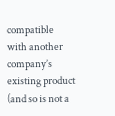compatible with another company’s existing product (and so is not a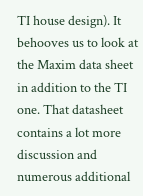TI house design). It behooves us to look at the Maxim data sheet in addition to the TI one. That datasheet contains a lot more discussion and numerous additional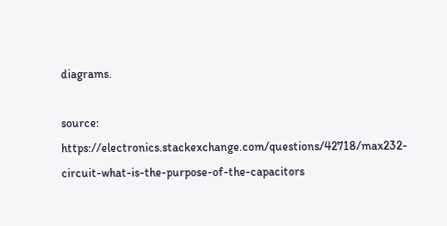diagrams.

source: https://electronics.stackexchange.com/questions/42718/max232-circuit-what-is-the-purpose-of-the-capacitors